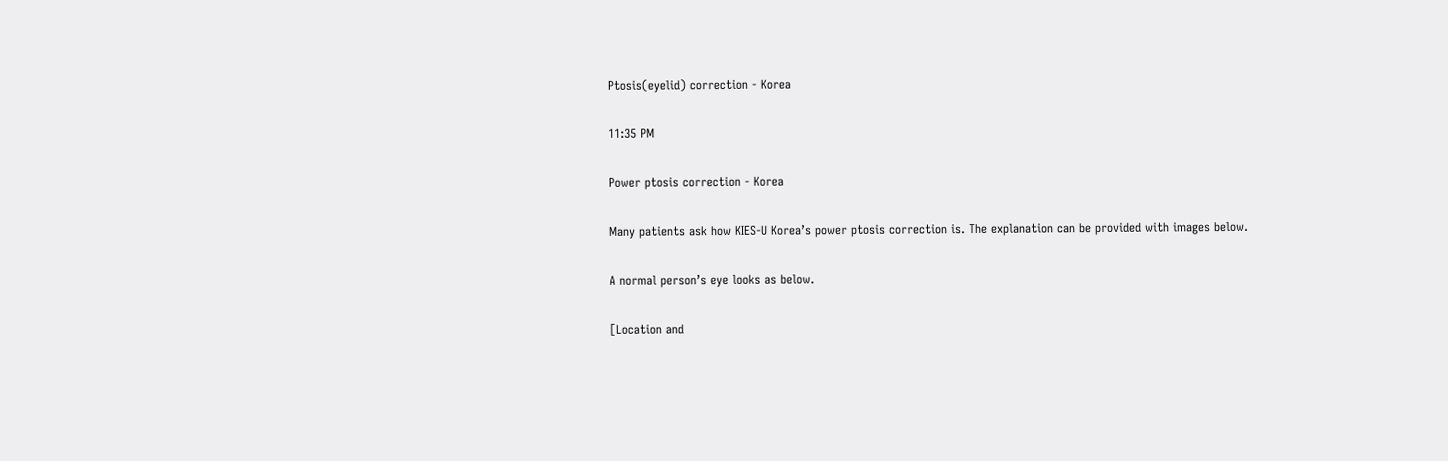Ptosis(eyelid) correction - Korea

11:35 PM

Power ptosis correction - Korea

Many patients ask how KIES-U Korea’s power ptosis correction is. The explanation can be provided with images below.

A normal person’s eye looks as below.

[Location and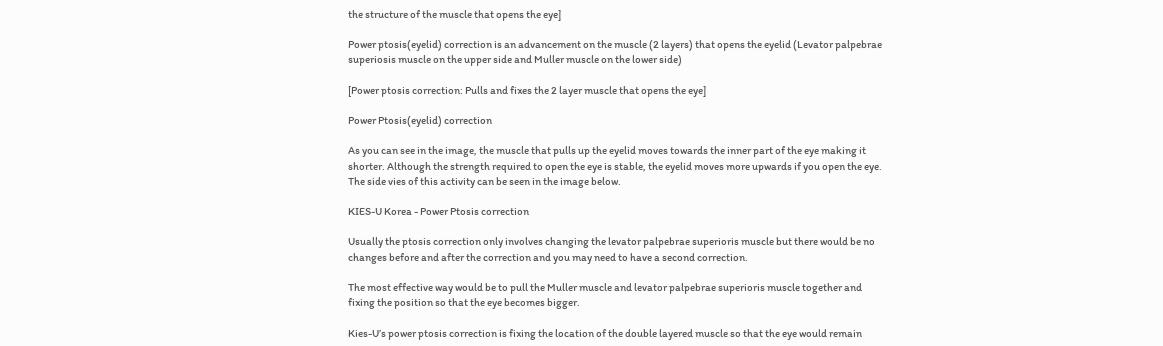the structure of the muscle that opens the eye]

Power ptosis(eyelid) correction is an advancement on the muscle (2 layers) that opens the eyelid (Levator palpebrae superiosis muscle on the upper side and Muller muscle on the lower side)

[Power ptosis correction: Pulls and fixes the 2 layer muscle that opens the eye]

Power Ptosis(eyelid) correction

As you can see in the image, the muscle that pulls up the eyelid moves towards the inner part of the eye making it shorter. Although the strength required to open the eye is stable, the eyelid moves more upwards if you open the eye. The side vies of this activity can be seen in the image below.

KIES-U Korea - Power Ptosis correction

Usually the ptosis correction only involves changing the levator palpebrae superioris muscle but there would be no changes before and after the correction and you may need to have a second correction.

The most effective way would be to pull the Muller muscle and levator palpebrae superioris muscle together and fixing the position so that the eye becomes bigger.

Kies-U’s power ptosis correction is fixing the location of the double layered muscle so that the eye would remain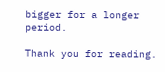bigger for a longer period.

Thank you for reading.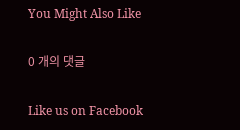You Might Also Like

0 개의 댓글

Like us on Facebook